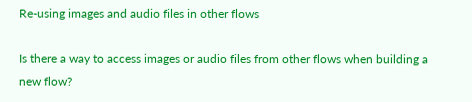Re-using images and audio files in other flows

Is there a way to access images or audio files from other flows when building a new flow?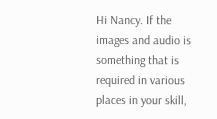Hi Nancy. If the images and audio is something that is required in various places in your skill,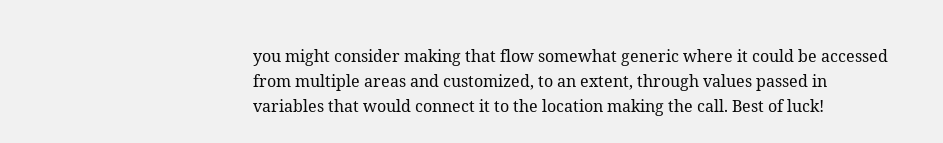you might consider making that flow somewhat generic where it could be accessed from multiple areas and customized, to an extent, through values passed in variables that would connect it to the location making the call. Best of luck!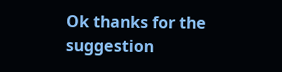Ok thanks for the suggestion